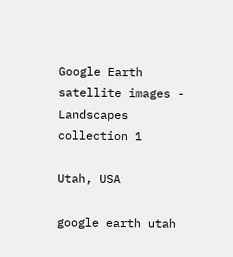Google Earth satellite images - Landscapes collection 1

Utah, USA

google earth utah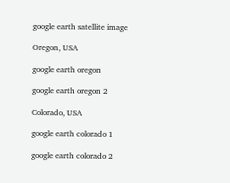google earth satellite image

Oregon, USA

google earth oregon

google earth oregon 2

Colorado, USA

google earth colorado 1

google earth colorado 2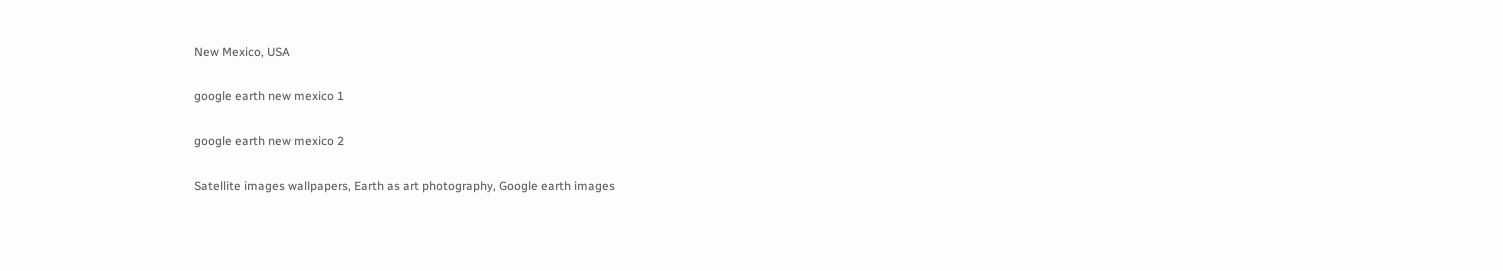New Mexico, USA

google earth new mexico 1

google earth new mexico 2

Satellite images wallpapers, Earth as art photography, Google earth images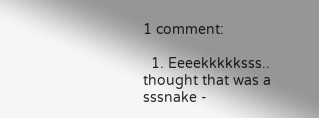1 comment:

  1. Eeeekkkkksss.. thought that was a sssnake -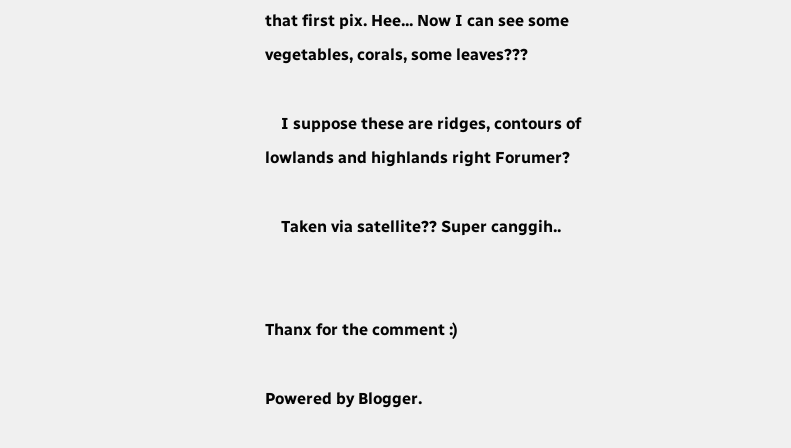that first pix. Hee... Now I can see some vegetables, corals, some leaves???

    I suppose these are ridges, contours of lowlands and highlands right Forumer?

    Taken via satellite?? Super canggih..


Thanx for the comment :)

Powered by Blogger.